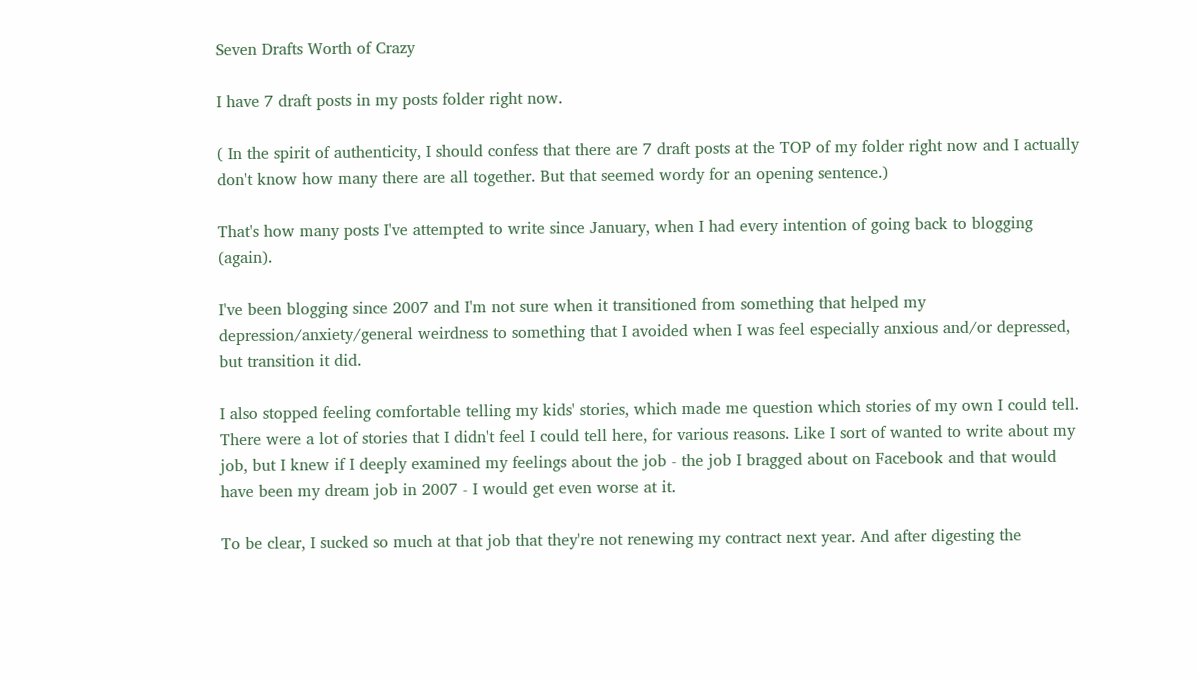Seven Drafts Worth of Crazy

I have 7 draft posts in my posts folder right now.

( In the spirit of authenticity, I should confess that there are 7 draft posts at the TOP of my folder right now and I actually don't know how many there are all together. But that seemed wordy for an opening sentence.)

That's how many posts I've attempted to write since January, when I had every intention of going back to blogging (again).

I've been blogging since 2007 and I'm not sure when it transitioned from something that helped my depression/anxiety/general weirdness to something that I avoided when I was feel especially anxious and/or depressed, but transition it did.

I also stopped feeling comfortable telling my kids' stories, which made me question which stories of my own I could tell. There were a lot of stories that I didn't feel I could tell here, for various reasons. Like I sort of wanted to write about my job, but I knew if I deeply examined my feelings about the job - the job I bragged about on Facebook and that would have been my dream job in 2007 - I would get even worse at it.

To be clear, I sucked so much at that job that they're not renewing my contract next year. And after digesting the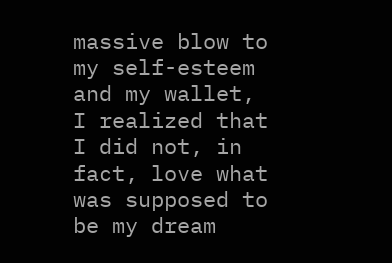massive blow to my self-esteem and my wallet, I realized that I did not, in fact, love what was supposed to be my dream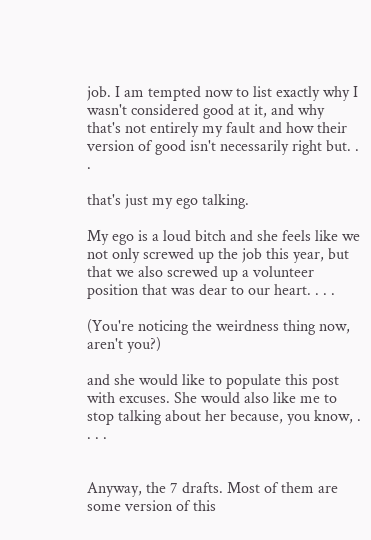job. I am tempted now to list exactly why I wasn't considered good at it, and why that's not entirely my fault and how their version of good isn't necessarily right but. . .

that's just my ego talking.

My ego is a loud bitch and she feels like we not only screwed up the job this year, but that we also screwed up a volunteer position that was dear to our heart. . . .

(You're noticing the weirdness thing now, aren't you?)

and she would like to populate this post with excuses. She would also like me to stop talking about her because, you know, . . . .


Anyway, the 7 drafts. Most of them are some version of this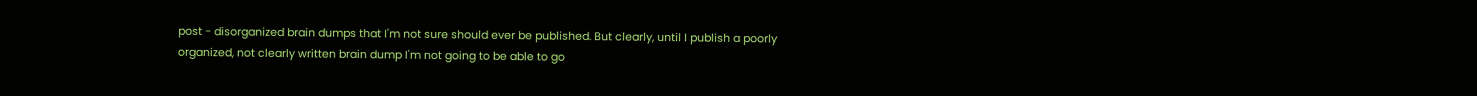post - disorganized brain dumps that I'm not sure should ever be published. But clearly, until I publish a poorly organized, not clearly written brain dump I'm not going to be able to go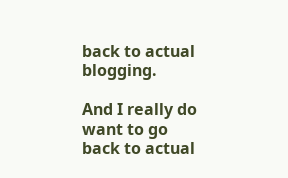back to actual blogging.

And I really do want to go back to actual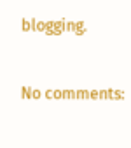blogging.

No comments: